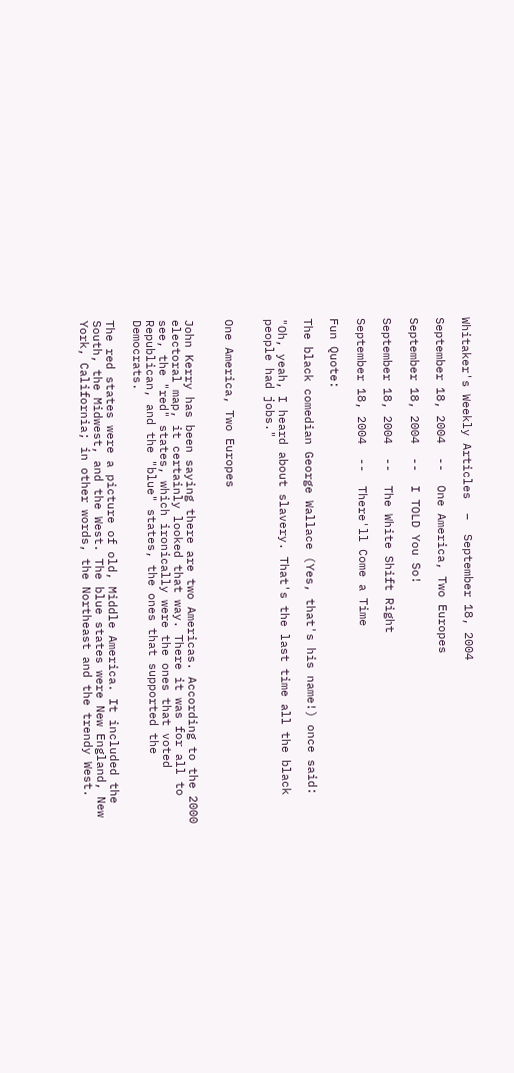Whitaker's Weekly Articles  –  September 18, 2004

September 18, 2004  --  One America, Two Europes

September 18, 2004  --  I TOLD You So!

September 18, 2004  --  The White Shift Right

September 18, 2004  --  There'll Come a Time

Fun Quote:

The black comedian George Wallace (Yes, that's his name!) once said:

"Oh, yeah, I heard about slavery. That's the last time all the black people had jobs."


One America, Two Europes


John Kerry has been saying there are two Americas. According to the 2000 electoral map, it certainly looked that way. There it was for all to see, the "red" states, which ironically were the ones that voted Republican, and the "blue" states, the ones that supported the Democrats.

The red states were a picture of old, Middle America. It included the South, the Midwest, and the West. The blue states were New England, New York, California; in other words, the Northeast and the trendy West.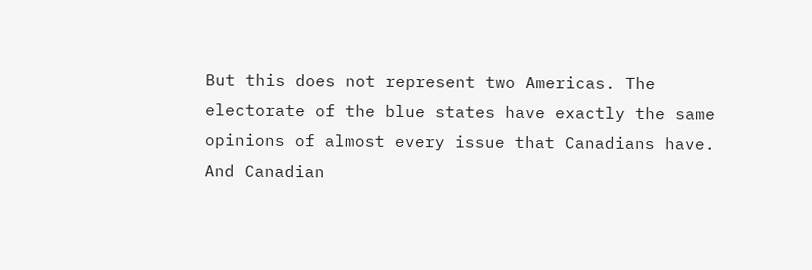But this does not represent two Americas. The electorate of the blue states have exactly the same opinions of almost every issue that Canadians have. And Canadian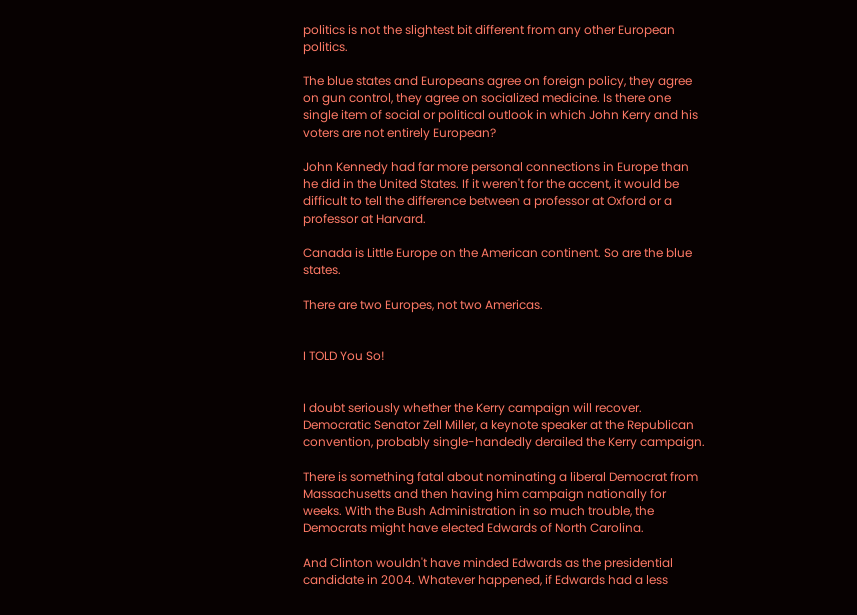politics is not the slightest bit different from any other European politics.

The blue states and Europeans agree on foreign policy, they agree on gun control, they agree on socialized medicine. Is there one single item of social or political outlook in which John Kerry and his voters are not entirely European?

John Kennedy had far more personal connections in Europe than he did in the United States. If it weren't for the accent, it would be difficult to tell the difference between a professor at Oxford or a professor at Harvard.

Canada is Little Europe on the American continent. So are the blue states.

There are two Europes, not two Americas.


I TOLD You So!


I doubt seriously whether the Kerry campaign will recover. Democratic Senator Zell Miller, a keynote speaker at the Republican convention, probably single-handedly derailed the Kerry campaign.

There is something fatal about nominating a liberal Democrat from Massachusetts and then having him campaign nationally for weeks. With the Bush Administration in so much trouble, the Democrats might have elected Edwards of North Carolina.

And Clinton wouldn't have minded Edwards as the presidential candidate in 2004. Whatever happened, if Edwards had a less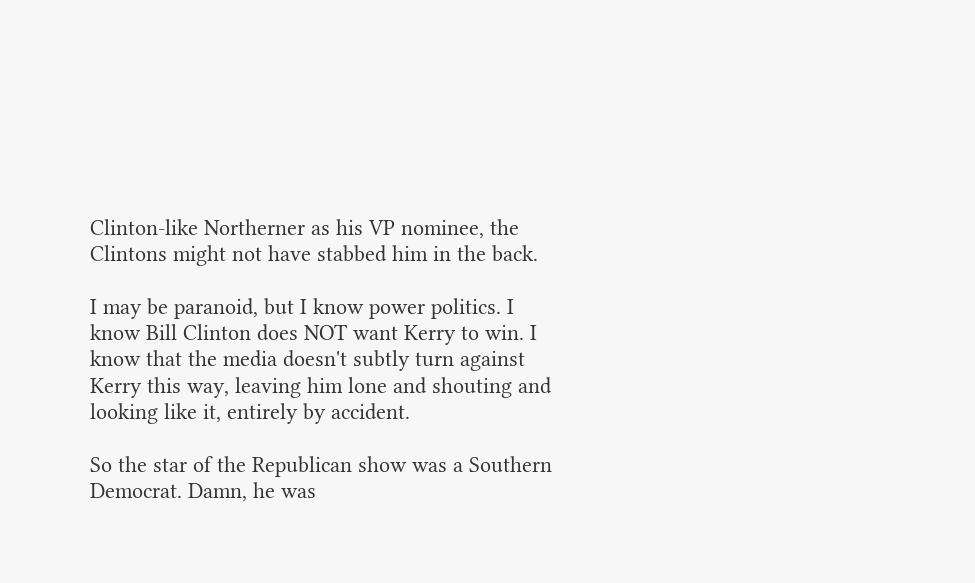Clinton-like Northerner as his VP nominee, the Clintons might not have stabbed him in the back.

I may be paranoid, but I know power politics. I know Bill Clinton does NOT want Kerry to win. I know that the media doesn't subtly turn against Kerry this way, leaving him lone and shouting and looking like it, entirely by accident.

So the star of the Republican show was a Southern Democrat. Damn, he was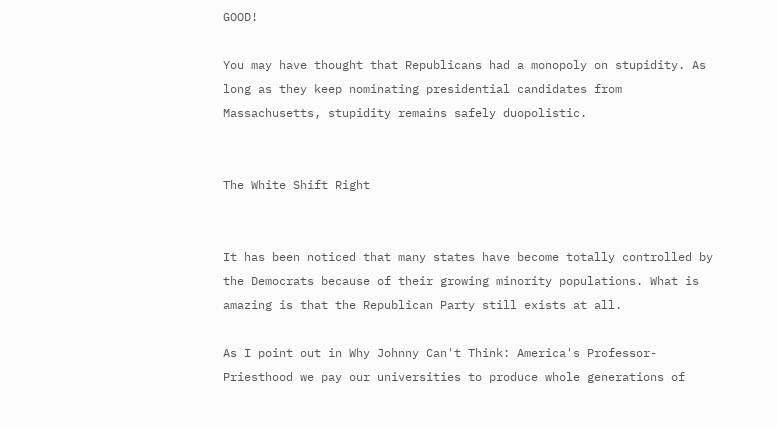GOOD!

You may have thought that Republicans had a monopoly on stupidity. As long as they keep nominating presidential candidates from Massachusetts, stupidity remains safely duopolistic.


The White Shift Right


It has been noticed that many states have become totally controlled by the Democrats because of their growing minority populations. What is amazing is that the Republican Party still exists at all.

As I point out in Why Johnny Can't Think: America's Professor-Priesthood we pay our universities to produce whole generations of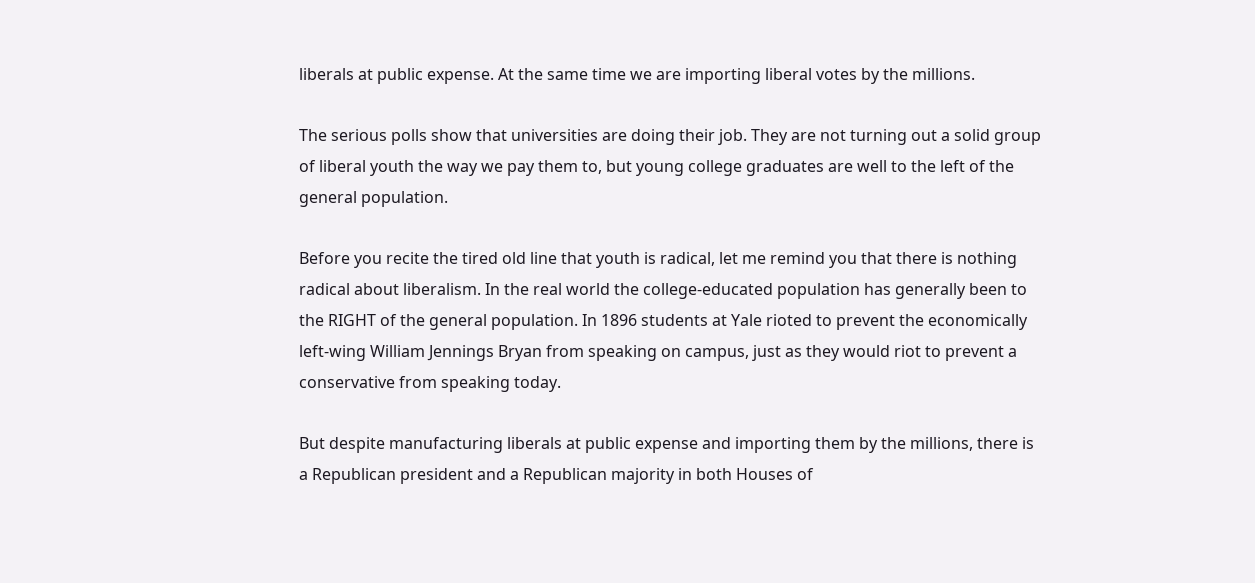liberals at public expense. At the same time we are importing liberal votes by the millions.

The serious polls show that universities are doing their job. They are not turning out a solid group of liberal youth the way we pay them to, but young college graduates are well to the left of the general population.

Before you recite the tired old line that youth is radical, let me remind you that there is nothing radical about liberalism. In the real world the college-educated population has generally been to the RIGHT of the general population. In 1896 students at Yale rioted to prevent the economically left-wing William Jennings Bryan from speaking on campus, just as they would riot to prevent a conservative from speaking today.

But despite manufacturing liberals at public expense and importing them by the millions, there is a Republican president and a Republican majority in both Houses of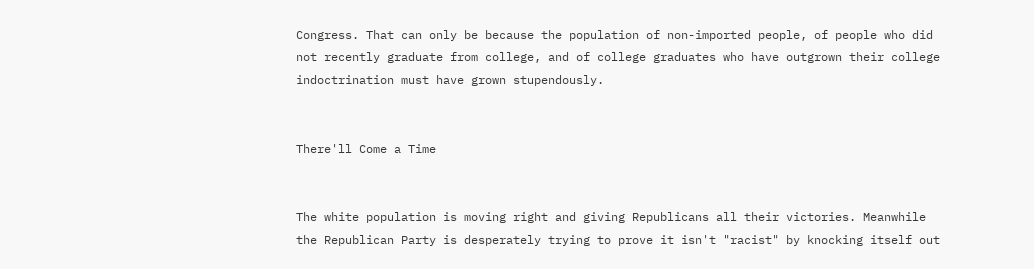Congress. That can only be because the population of non-imported people, of people who did not recently graduate from college, and of college graduates who have outgrown their college indoctrination must have grown stupendously.


There'll Come a Time


The white population is moving right and giving Republicans all their victories. Meanwhile the Republican Party is desperately trying to prove it isn't "racist" by knocking itself out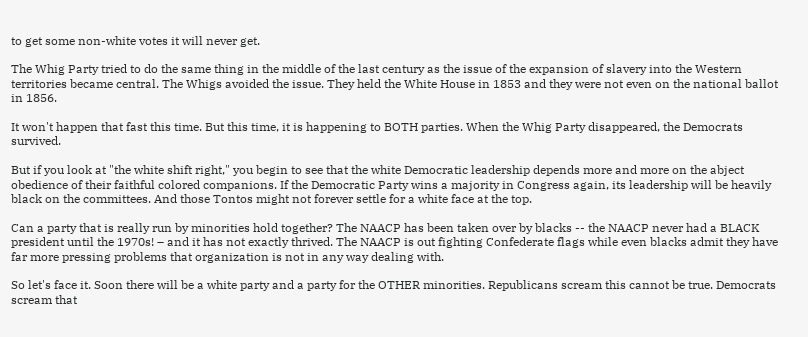to get some non-white votes it will never get.

The Whig Party tried to do the same thing in the middle of the last century as the issue of the expansion of slavery into the Western territories became central. The Whigs avoided the issue. They held the White House in 1853 and they were not even on the national ballot in 1856.

It won't happen that fast this time. But this time, it is happening to BOTH parties. When the Whig Party disappeared, the Democrats survived.

But if you look at "the white shift right," you begin to see that the white Democratic leadership depends more and more on the abject obedience of their faithful colored companions. If the Democratic Party wins a majority in Congress again, its leadership will be heavily black on the committees. And those Tontos might not forever settle for a white face at the top.

Can a party that is really run by minorities hold together? The NAACP has been taken over by blacks -- the NAACP never had a BLACK president until the 1970s! – and it has not exactly thrived. The NAACP is out fighting Confederate flags while even blacks admit they have far more pressing problems that organization is not in any way dealing with.

So let's face it. Soon there will be a white party and a party for the OTHER minorities. Republicans scream this cannot be true. Democrats scream that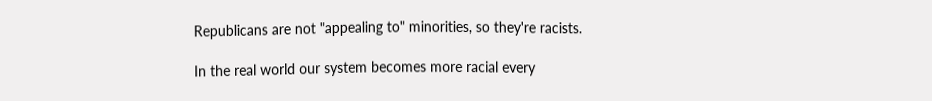Republicans are not "appealing to" minorities, so they're racists.

In the real world our system becomes more racial every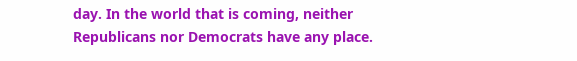day. In the world that is coming, neither Republicans nor Democrats have any place.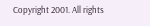Copyright 2001. All rights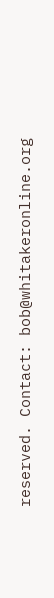reserved. Contact: bob@whitakeronline.org